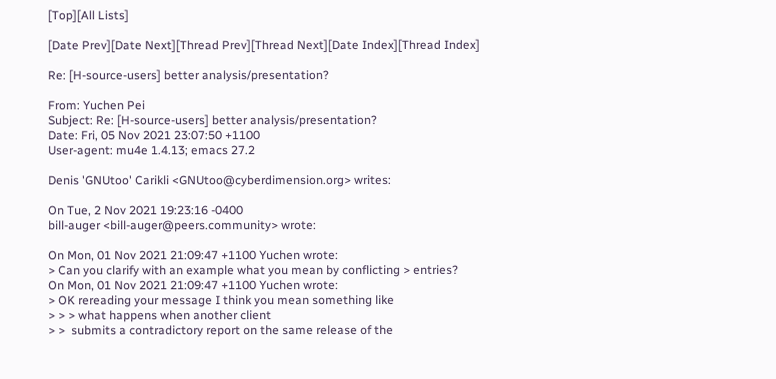[Top][All Lists]

[Date Prev][Date Next][Thread Prev][Thread Next][Date Index][Thread Index]

Re: [H-source-users] better analysis/presentation?

From: Yuchen Pei
Subject: Re: [H-source-users] better analysis/presentation?
Date: Fri, 05 Nov 2021 23:07:50 +1100
User-agent: mu4e 1.4.13; emacs 27.2

Denis 'GNUtoo' Carikli <GNUtoo@cyberdimension.org> writes:

On Tue, 2 Nov 2021 19:23:16 -0400
bill-auger <bill-auger@peers.community> wrote:

On Mon, 01 Nov 2021 21:09:47 +1100 Yuchen wrote:
> Can you clarify with an example what you mean by conflicting > entries?
On Mon, 01 Nov 2021 21:09:47 +1100 Yuchen wrote:
> OK rereading your message I think you mean something like
> > > what happens when another client
> >  submits a contradictory report on the same release of the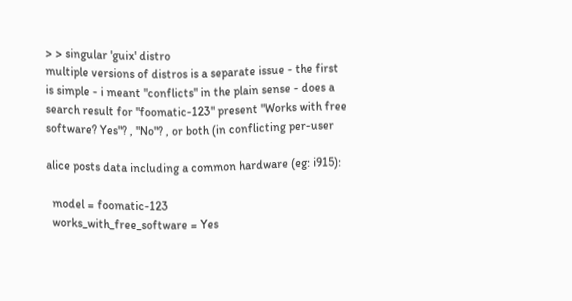> > singular 'guix' distro
multiple versions of distros is a separate issue - the first
is simple - i meant "conflicts" in the plain sense - does a
search result for "foomatic-123" present "Works with free
software? Yes"? , "No"? , or both (in conflicting per-user

alice posts data including a common hardware (eg: i915):

  model = foomatic-123
  works_with_free_software = Yes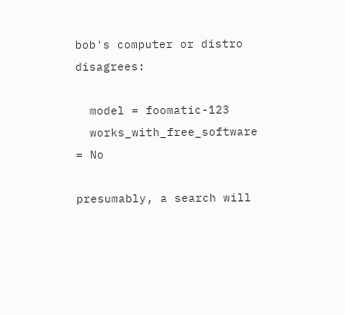bob's computer or distro disagrees:

  model = foomatic-123
  works_with_free_software = No

presumably, a search will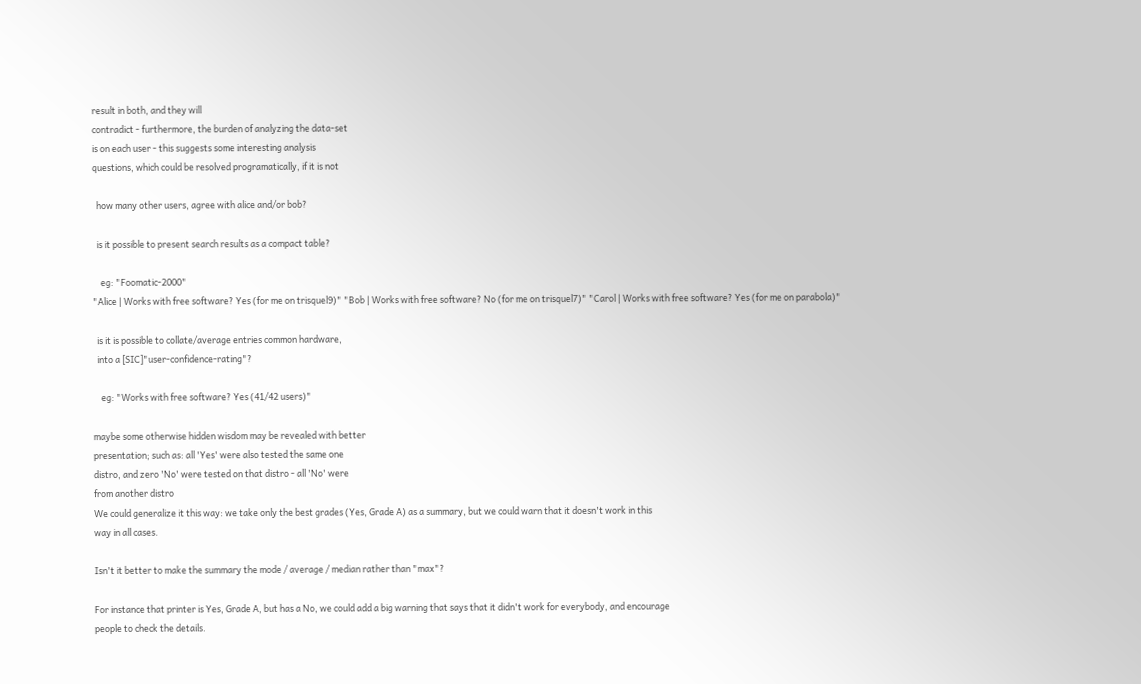result in both, and they will
contradict - furthermore, the burden of analyzing the data-set
is on each user - this suggests some interesting analysis
questions, which could be resolved programatically, if it is not

  how many other users, agree with alice and/or bob?

  is it possible to present search results as a compact table?

    eg: "Foomatic-2000"
"Alice | Works with free software? Yes (for me on trisquel9)" "Bob | Works with free software? No (for me on trisquel7)" "Carol | Works with free software? Yes (for me on parabola)"

  is it is possible to collate/average entries common hardware,
  into a [SIC]"user-confidence-rating"?

    eg: "Works with free software? Yes (41/42 users)"

maybe some otherwise hidden wisdom may be revealed with better
presentation; such as: all 'Yes' were also tested the same one
distro, and zero 'No' were tested on that distro - all 'No' were
from another distro
We could generalize it this way: we take only the best grades (Yes, Grade A) as a summary, but we could warn that it doesn't work in this
way in all cases.

Isn't it better to make the summary the mode / average / median rather than "max"?

For instance that printer is Yes, Grade A, but has a No, we could add a big warning that says that it didn't work for everybody, and encourage
people to check the details.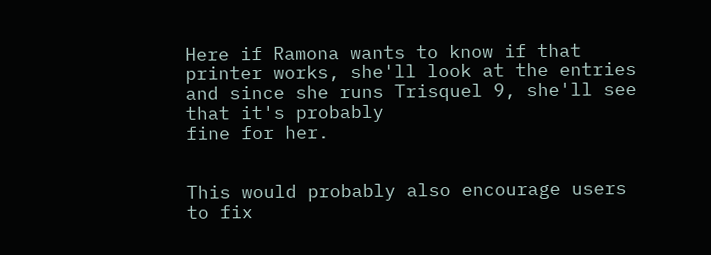Here if Ramona wants to know if that printer works, she'll look at the entries and since she runs Trisquel 9, she'll see that it's probably
fine for her.


This would probably also encourage users to fix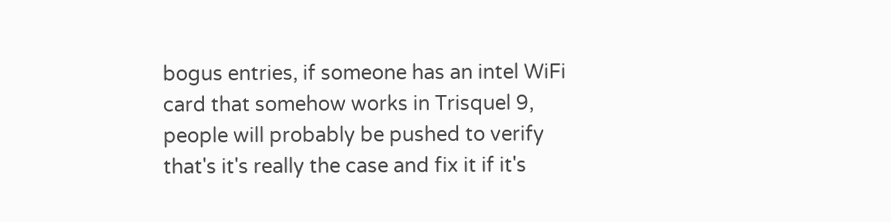bogus entries, if someone has an intel WiFi card that somehow works in Trisquel 9, people will probably be pushed to verify that's it's really the case and fix it if it's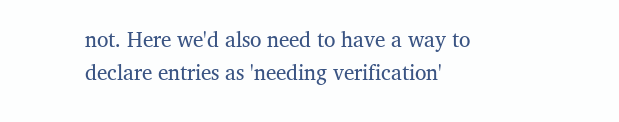not. Here we'd also need to have a way to declare entries as 'needing verification'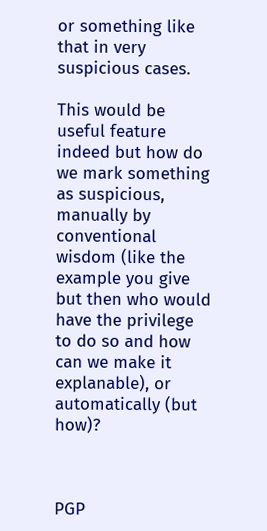or something like that in very suspicious cases.

This would be useful feature indeed but how do we mark something as suspicious, manually by conventional wisdom (like the example you give but then who would have the privilege to do so and how can we make it explanable), or automatically (but how)?



PGP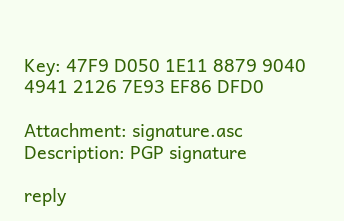Key: 47F9 D050 1E11 8879 9040  4941 2126 7E93 EF86 DFD0

Attachment: signature.asc
Description: PGP signature

reply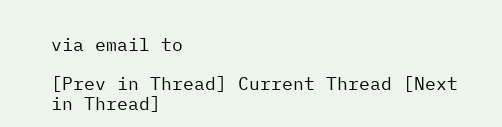via email to

[Prev in Thread] Current Thread [Next in Thread]